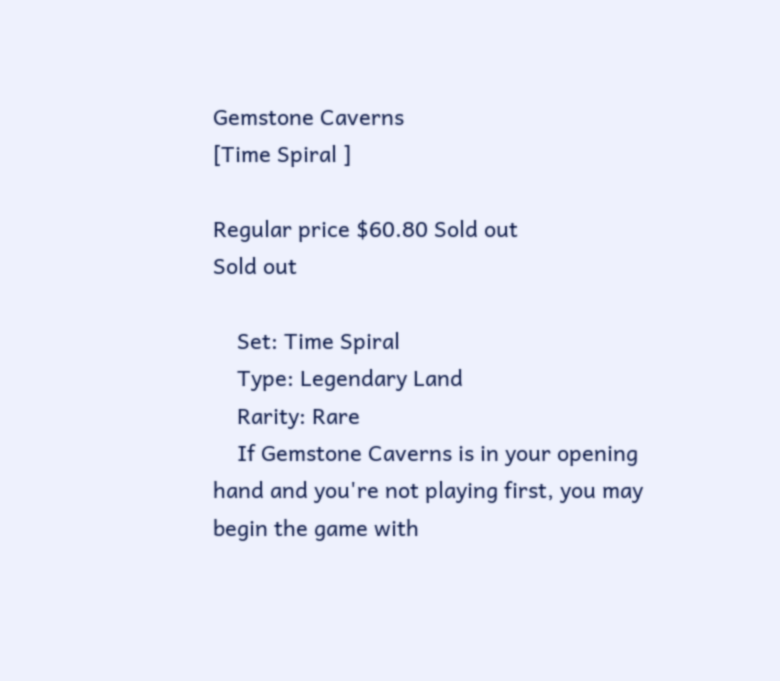Gemstone Caverns
[Time Spiral ]

Regular price $60.80 Sold out
Sold out

    Set: Time Spiral
    Type: Legendary Land
    Rarity: Rare
    If Gemstone Caverns is in your opening hand and you're not playing first, you may begin the game with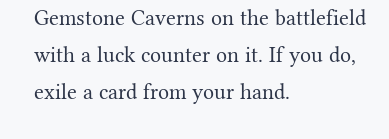Gemstone Caverns on the battlefield with a luck counter on it. If you do, exile a card from your hand.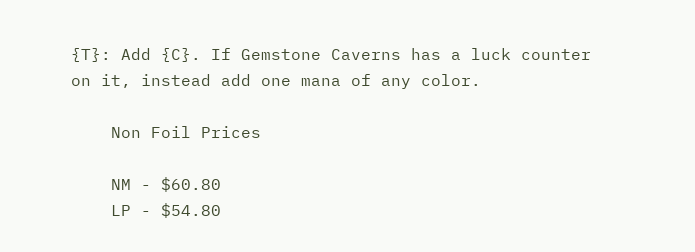{T}: Add {C}. If Gemstone Caverns has a luck counter on it, instead add one mana of any color.

    Non Foil Prices

    NM - $60.80
    LP - $54.80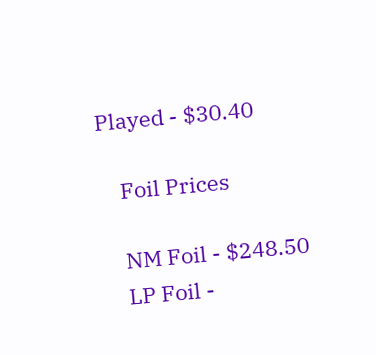Played - $30.40

    Foil Prices

    NM Foil - $248.50
    LP Foil -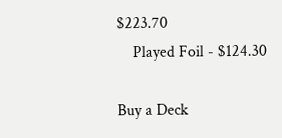$223.70
    Played Foil - $124.30

Buy a Deck